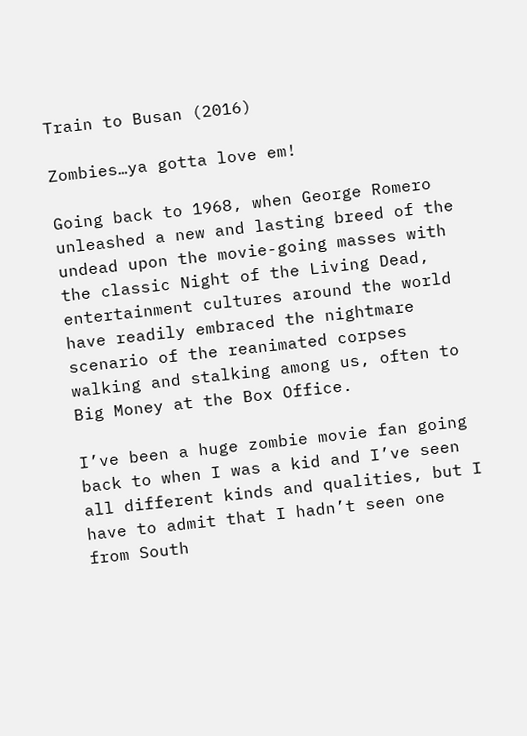Train to Busan (2016)

Zombies…ya gotta love em!

Going back to 1968, when George Romero unleashed a new and lasting breed of the undead upon the movie-going masses with the classic Night of the Living Dead, entertainment cultures around the world have readily embraced the nightmare scenario of the reanimated corpses walking and stalking among us, often to Big Money at the Box Office.

I’ve been a huge zombie movie fan going back to when I was a kid and I’ve seen all different kinds and qualities, but I have to admit that I hadn’t seen one from South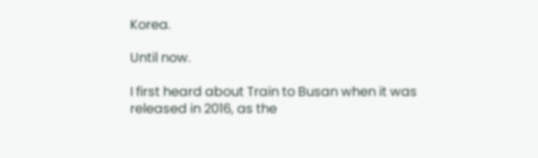Korea.

Until now.

I first heard about Train to Busan when it was released in 2016, as the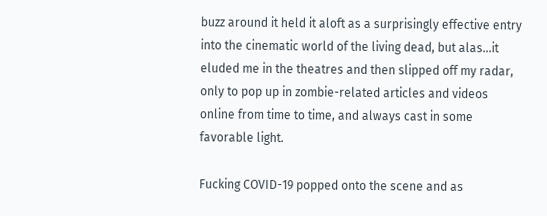buzz around it held it aloft as a surprisingly effective entry into the cinematic world of the living dead, but alas…it eluded me in the theatres and then slipped off my radar, only to pop up in zombie-related articles and videos online from time to time, and always cast in some favorable light.

Fucking COVID-19 popped onto the scene and as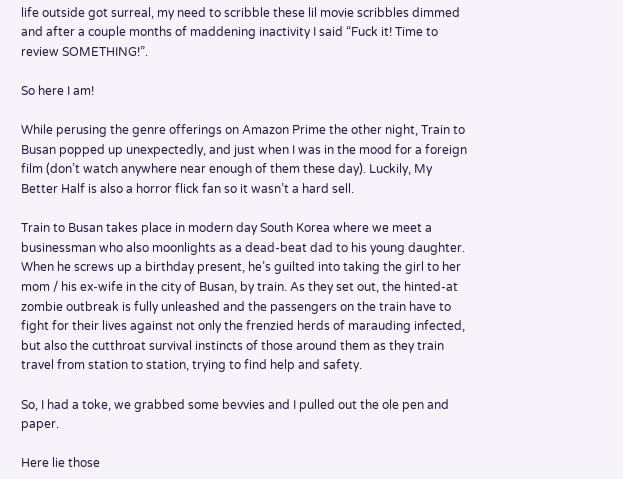life outside got surreal, my need to scribble these lil movie scribbles dimmed and after a couple months of maddening inactivity I said “Fuck it! Time to review SOMETHING!”.

So here I am!

While perusing the genre offerings on Amazon Prime the other night, Train to Busan popped up unexpectedly, and just when I was in the mood for a foreign film (don’t watch anywhere near enough of them these day). Luckily, My Better Half is also a horror flick fan so it wasn’t a hard sell.

Train to Busan takes place in modern day South Korea where we meet a businessman who also moonlights as a dead-beat dad to his young daughter. When he screws up a birthday present, he’s guilted into taking the girl to her mom / his ex-wife in the city of Busan, by train. As they set out, the hinted-at zombie outbreak is fully unleashed and the passengers on the train have to fight for their lives against not only the frenzied herds of marauding infected, but also the cutthroat survival instincts of those around them as they train travel from station to station, trying to find help and safety.

So, I had a toke, we grabbed some bevvies and I pulled out the ole pen and paper.

Here lie those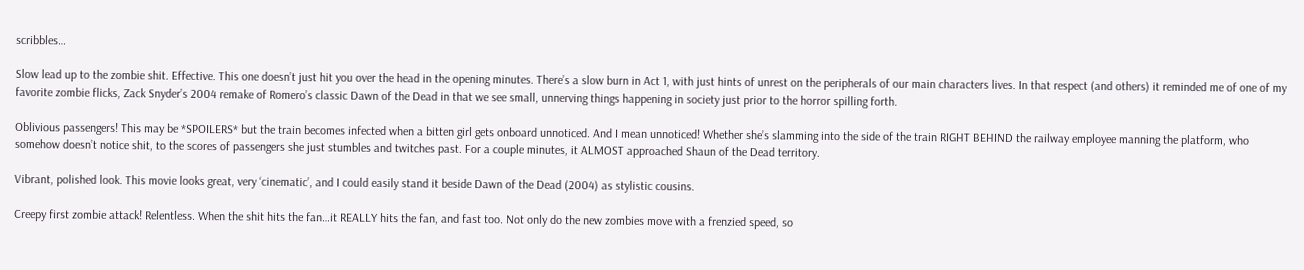scribbles…

Slow lead up to the zombie shit. Effective. This one doesn’t just hit you over the head in the opening minutes. There’s a slow burn in Act 1, with just hints of unrest on the peripherals of our main characters lives. In that respect (and others) it reminded me of one of my favorite zombie flicks, Zack Snyder’s 2004 remake of Romero’s classic Dawn of the Dead in that we see small, unnerving things happening in society just prior to the horror spilling forth.

Oblivious passengers! This may be *SPOILERS* but the train becomes infected when a bitten girl gets onboard unnoticed. And I mean unnoticed! Whether she’s slamming into the side of the train RIGHT BEHIND the railway employee manning the platform, who somehow doesn’t notice shit, to the scores of passengers she just stumbles and twitches past. For a couple minutes, it ALMOST approached Shaun of the Dead territory.

Vibrant, polished look. This movie looks great, very ‘cinematic’, and I could easily stand it beside Dawn of the Dead (2004) as stylistic cousins.

Creepy first zombie attack! Relentless. When the shit hits the fan…it REALLY hits the fan, and fast too. Not only do the new zombies move with a frenzied speed, so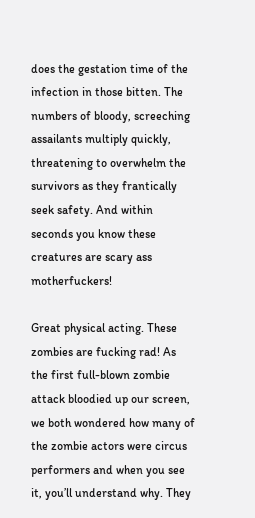does the gestation time of the infection in those bitten. The numbers of bloody, screeching assailants multiply quickly, threatening to overwhelm the survivors as they frantically seek safety. And within seconds you know these creatures are scary ass motherfuckers!

Great physical acting. These zombies are fucking rad! As the first full-blown zombie attack bloodied up our screen, we both wondered how many of the zombie actors were circus performers and when you see it, you’ll understand why. They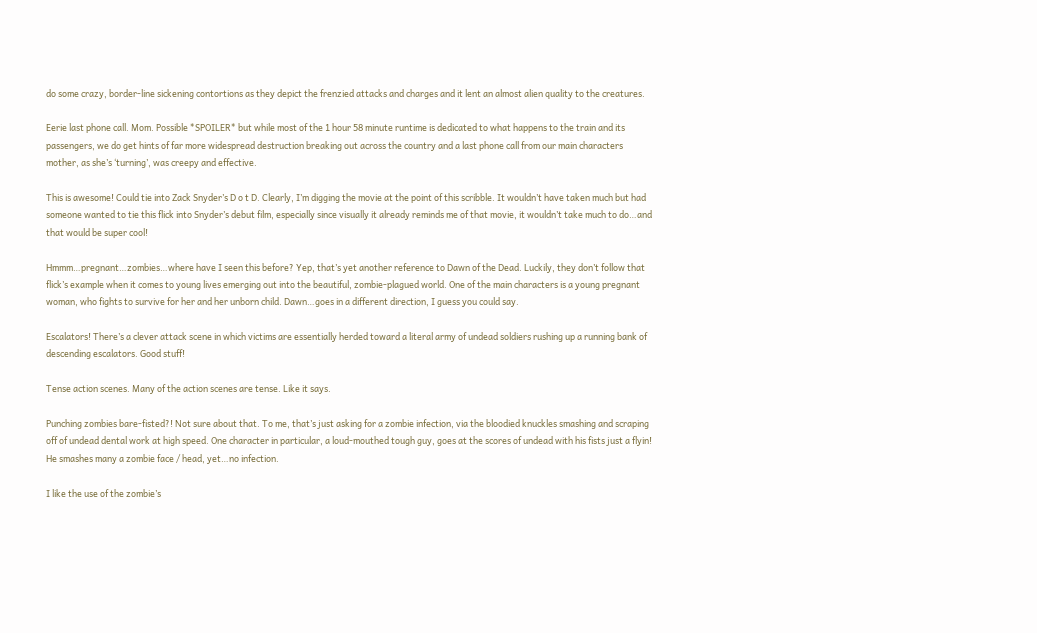do some crazy, border-line sickening contortions as they depict the frenzied attacks and charges and it lent an almost alien quality to the creatures.

Eerie last phone call. Mom. Possible *SPOILER* but while most of the 1 hour 58 minute runtime is dedicated to what happens to the train and its passengers, we do get hints of far more widespread destruction breaking out across the country and a last phone call from our main characters mother, as she’s ‘turning’, was creepy and effective.

This is awesome! Could tie into Zack Snyder’s D o t D. Clearly, I’m digging the movie at the point of this scribble. It wouldn’t have taken much but had someone wanted to tie this flick into Snyder’s debut film, especially since visually it already reminds me of that movie, it wouldn’t take much to do…and that would be super cool!

Hmmm…pregnant…zombies…where have I seen this before? Yep, that’s yet another reference to Dawn of the Dead. Luckily, they don’t follow that flick’s example when it comes to young lives emerging out into the beautiful, zombie-plagued world. One of the main characters is a young pregnant woman, who fights to survive for her and her unborn child. Dawn…goes in a different direction, I guess you could say.

Escalators! There’s a clever attack scene in which victims are essentially herded toward a literal army of undead soldiers rushing up a running bank of descending escalators. Good stuff!

Tense action scenes. Many of the action scenes are tense. Like it says.

Punching zombies bare-fisted?! Not sure about that. To me, that’s just asking for a zombie infection, via the bloodied knuckles smashing and scraping off of undead dental work at high speed. One character in particular, a loud-mouthed tough guy, goes at the scores of undead with his fists just a flyin! He smashes many a zombie face / head, yet…no infection.

I like the use of the zombie’s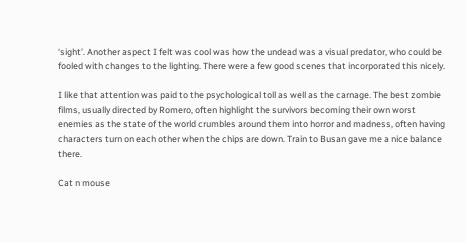‘sight’. Another aspect I felt was cool was how the undead was a visual predator, who could be fooled with changes to the lighting. There were a few good scenes that incorporated this nicely.

I like that attention was paid to the psychological toll as well as the carnage. The best zombie films, usually directed by Romero, often highlight the survivors becoming their own worst enemies as the state of the world crumbles around them into horror and madness, often having characters turn on each other when the chips are down. Train to Busan gave me a nice balance there.

Cat n mouse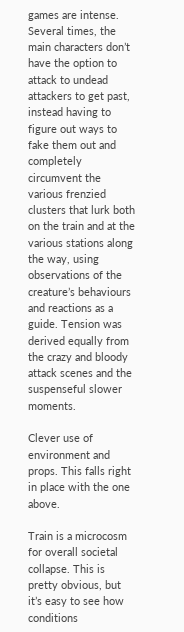games are intense. Several times, the main characters don’t have the option to attack to undead attackers to get past, instead having to figure out ways to fake them out and completely circumvent the various frenzied clusters that lurk both on the train and at the various stations along the way, using observations of the creature’s behaviours and reactions as a guide. Tension was derived equally from the crazy and bloody attack scenes and the suspenseful slower moments.

Clever use of environment and props. This falls right in place with the one above.

Train is a microcosm for overall societal collapse. This is pretty obvious, but it’s easy to see how conditions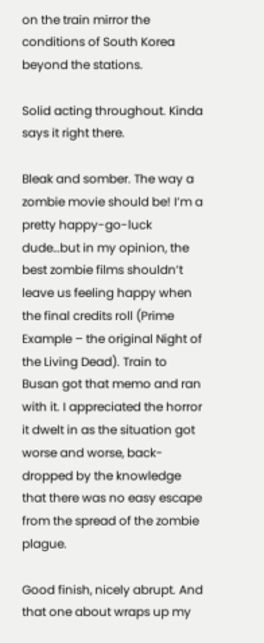on the train mirror the conditions of South Korea beyond the stations.

Solid acting throughout. Kinda says it right there.

Bleak and somber. The way a zombie movie should be! I’m a pretty happy-go-luck dude…but in my opinion, the best zombie films shouldn’t leave us feeling happy when the final credits roll (Prime Example – the original Night of the Living Dead). Train to Busan got that memo and ran with it. I appreciated the horror it dwelt in as the situation got worse and worse, back-dropped by the knowledge that there was no easy escape from the spread of the zombie plague.

Good finish, nicely abrupt. And that one about wraps up my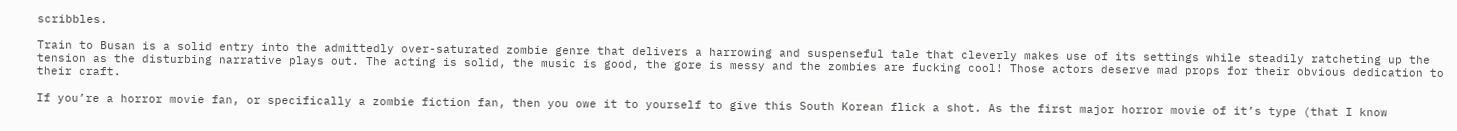scribbles.

Train to Busan is a solid entry into the admittedly over-saturated zombie genre that delivers a harrowing and suspenseful tale that cleverly makes use of its settings while steadily ratcheting up the tension as the disturbing narrative plays out. The acting is solid, the music is good, the gore is messy and the zombies are fucking cool! Those actors deserve mad props for their obvious dedication to their craft.

If you’re a horror movie fan, or specifically a zombie fiction fan, then you owe it to yourself to give this South Korean flick a shot. As the first major horror movie of it’s type (that I know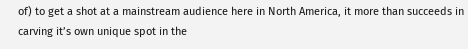of) to get a shot at a mainstream audience here in North America, it more than succeeds in carving it’s own unique spot in the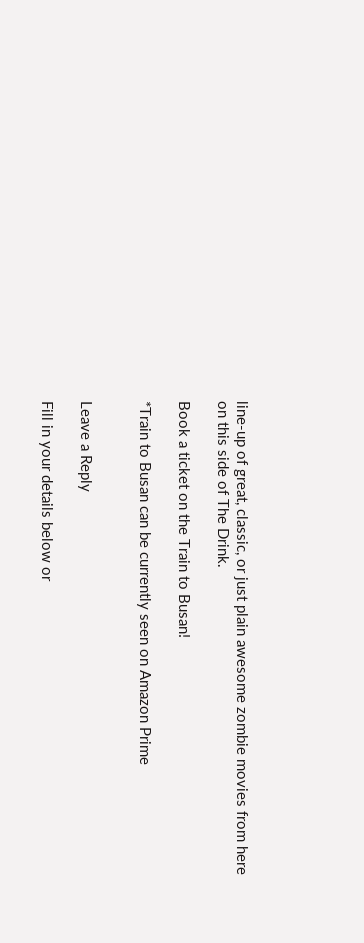line-up of great, classic, or just plain awesome zombie movies from here on this side of The Drink.

Book a ticket on the Train to Busan!

*Train to Busan can be currently seen on Amazon Prime


Leave a Reply

Fill in your details below or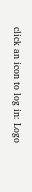click an icon to log in: Logo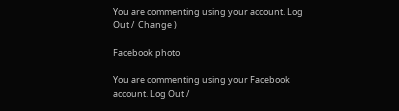You are commenting using your account. Log Out /  Change )

Facebook photo

You are commenting using your Facebook account. Log Out /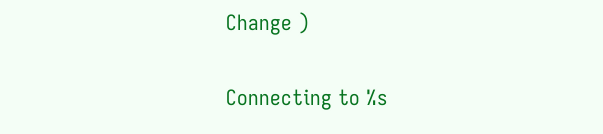Change )

Connecting to %s